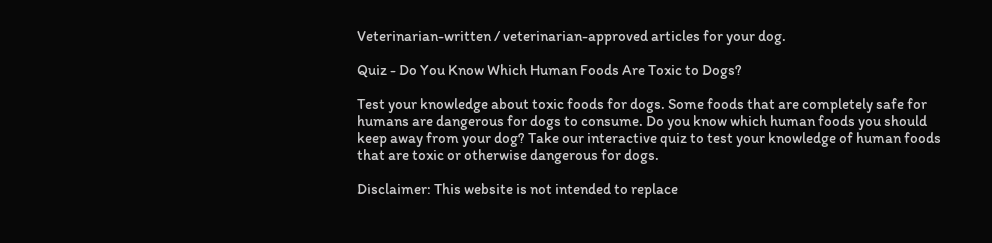Veterinarian-written / veterinarian-approved articles for your dog.

Quiz - Do You Know Which Human Foods Are Toxic to Dogs?

Test your knowledge about toxic foods for dogs. Some foods that are completely safe for humans are dangerous for dogs to consume. Do you know which human foods you should keep away from your dog? Take our interactive quiz to test your knowledge of human foods that are toxic or otherwise dangerous for dogs.

Disclaimer: This website is not intended to replace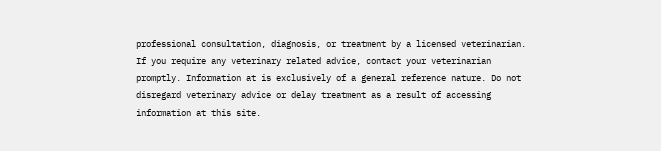professional consultation, diagnosis, or treatment by a licensed veterinarian. If you require any veterinary related advice, contact your veterinarian promptly. Information at is exclusively of a general reference nature. Do not disregard veterinary advice or delay treatment as a result of accessing information at this site.